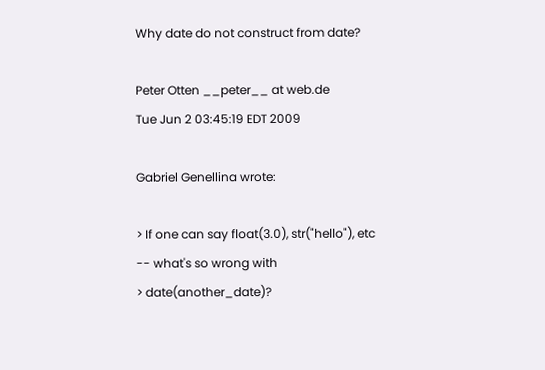Why date do not construct from date?

Peter Otten __peter__ at web.de
Tue Jun 2 03:45:19 EDT 2009

Gabriel Genellina wrote:

> If one can say float(3.0), str("hello"), etc -- what's so wrong with
> date(another_date)?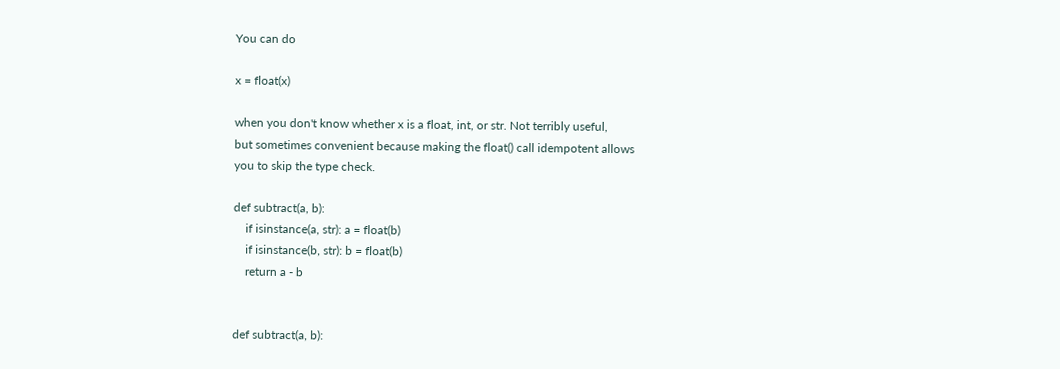You can do

x = float(x)

when you don't know whether x is a float, int, or str. Not terribly useful,
but sometimes convenient because making the float() call idempotent allows
you to skip the type check.

def subtract(a, b):
    if isinstance(a, str): a = float(b)
    if isinstance(b, str): b = float(b)
    return a - b


def subtract(a, b):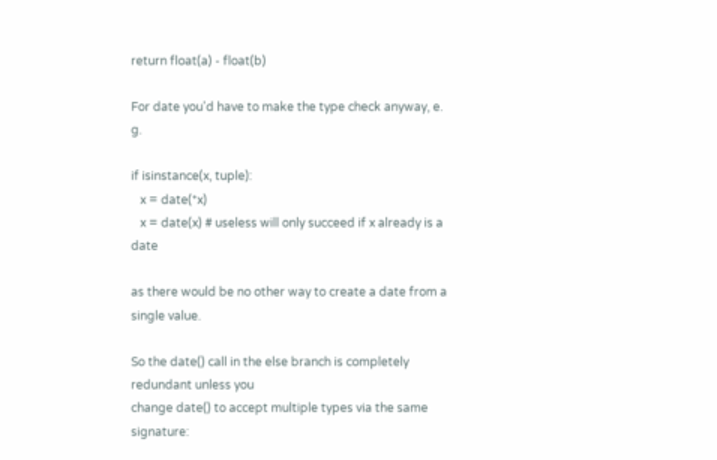return float(a) - float(b)

For date you'd have to make the type check anyway, e. g.

if isinstance(x, tuple):
   x = date(*x)
   x = date(x) # useless will only succeed if x already is a date

as there would be no other way to create a date from a single value.

So the date() call in the else branch is completely redundant unless you
change date() to accept multiple types via the same signature: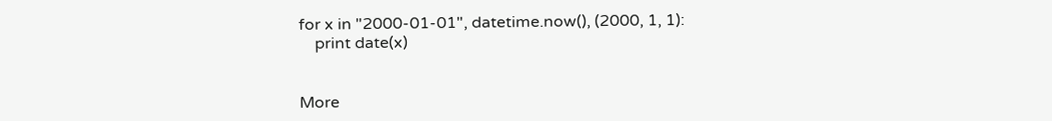for x in "2000-01-01", datetime.now(), (2000, 1, 1):
    print date(x)


More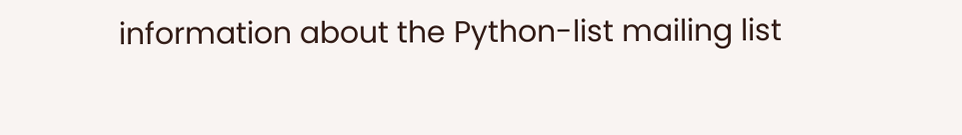information about the Python-list mailing list